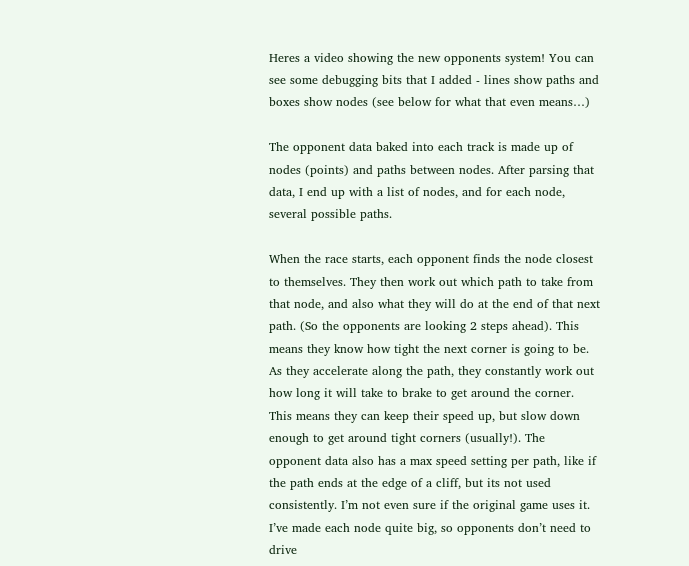Heres a video showing the new opponents system! You can see some debugging bits that I added - lines show paths and boxes show nodes (see below for what that even means…)

The opponent data baked into each track is made up of nodes (points) and paths between nodes. After parsing that data, I end up with a list of nodes, and for each node, several possible paths.

When the race starts, each opponent finds the node closest to themselves. They then work out which path to take from that node, and also what they will do at the end of that next path. (So the opponents are looking 2 steps ahead). This means they know how tight the next corner is going to be. As they accelerate along the path, they constantly work out how long it will take to brake to get around the corner. This means they can keep their speed up, but slow down enough to get around tight corners (usually!). The opponent data also has a max speed setting per path, like if the path ends at the edge of a cliff, but its not used consistently. I’m not even sure if the original game uses it. I’ve made each node quite big, so opponents don’t need to drive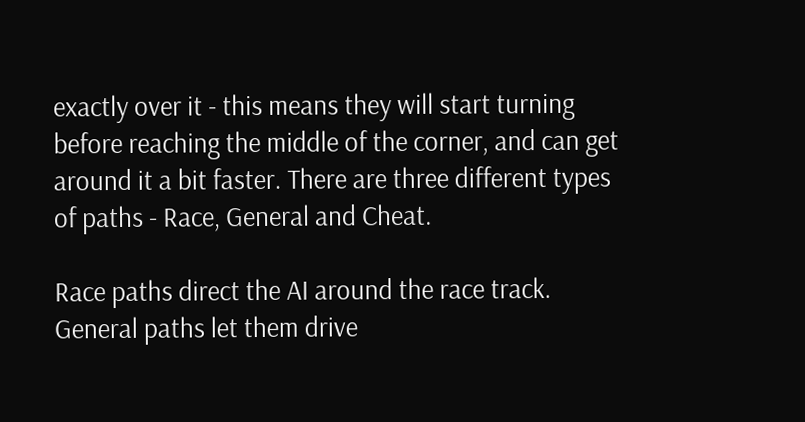exactly over it - this means they will start turning before reaching the middle of the corner, and can get around it a bit faster. There are three different types of paths - Race, General and Cheat.

Race paths direct the AI around the race track. General paths let them drive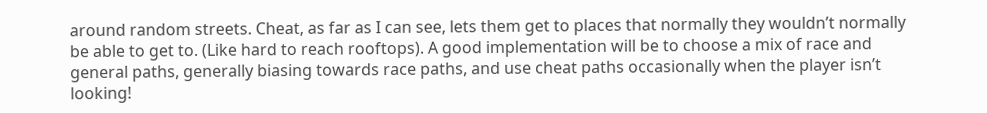around random streets. Cheat, as far as I can see, lets them get to places that normally they wouldn’t normally be able to get to. (Like hard to reach rooftops). A good implementation will be to choose a mix of race and general paths, generally biasing towards race paths, and use cheat paths occasionally when the player isn’t looking!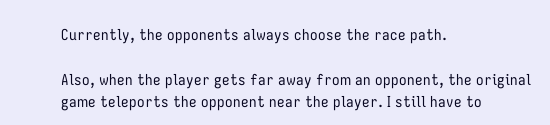Currently, the opponents always choose the race path.

Also, when the player gets far away from an opponent, the original game teleports the opponent near the player. I still have to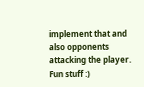implement that and also opponents attacking the player. Fun stuff :)